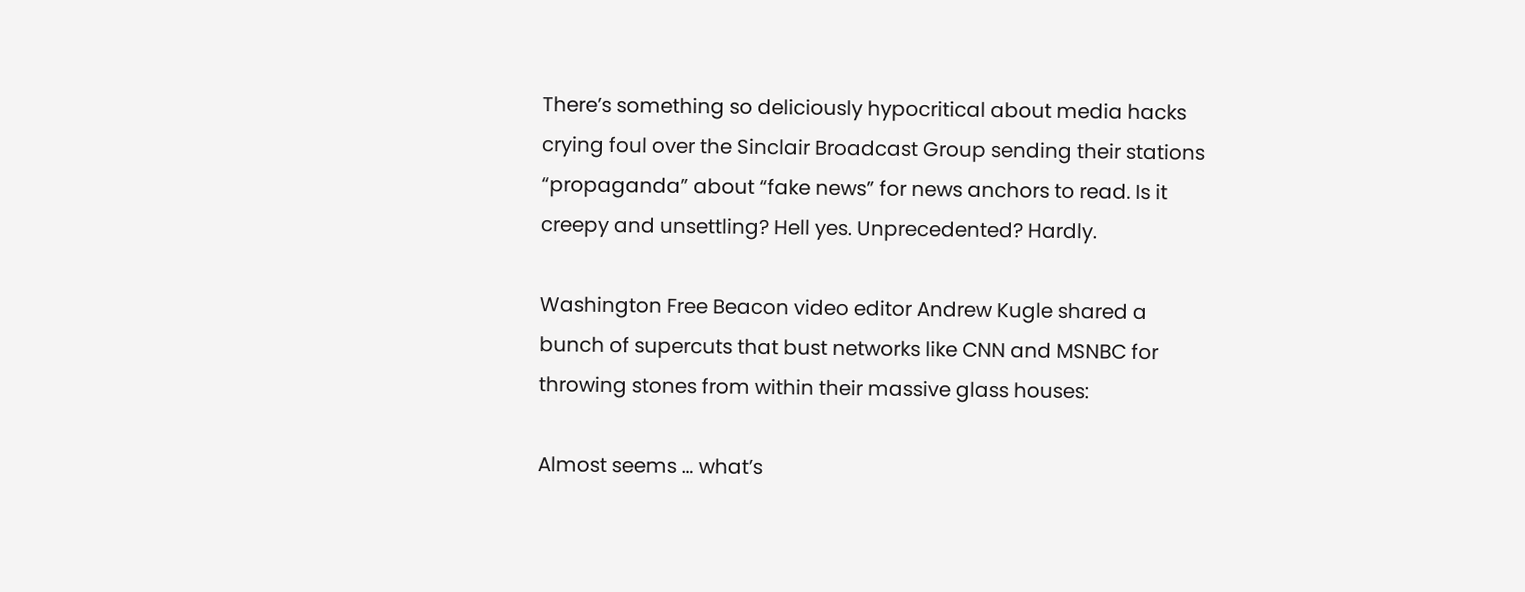There’s something so deliciously hypocritical about media hacks crying foul over the Sinclair Broadcast Group sending their stations “propaganda” about “fake news” for news anchors to read. Is it creepy and unsettling? Hell yes. Unprecedented? Hardly.

Washington Free Beacon video editor Andrew Kugle shared a bunch of supercuts that bust networks like CNN and MSNBC for throwing stones from within their massive glass houses:

Almost seems … what’s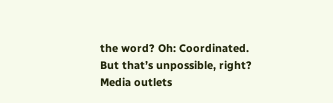the word? Oh: Coordinated.  But that’s unpossible, right? Media outlets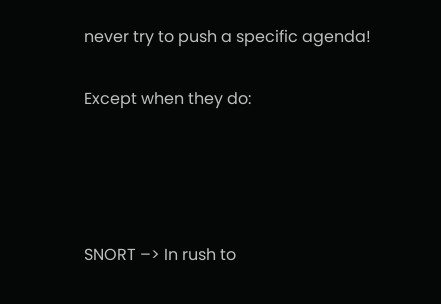never try to push a specific agenda!

Except when they do:




SNORT –> In rush to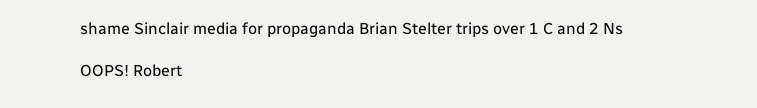shame Sinclair media for propaganda Brian Stelter trips over 1 C and 2 Ns

OOPS! Robert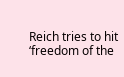Reich tries to hit ‘freedom of the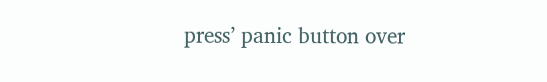press’ panic button over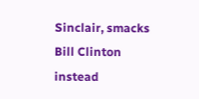Sinclair, smacks Bill Clinton instead